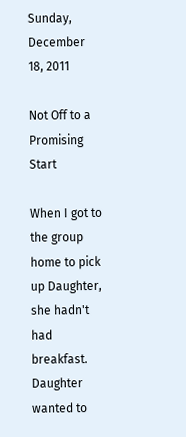Sunday, December 18, 2011

Not Off to a Promising Start

When I got to the group home to pick up Daughter, she hadn't had breakfast. Daughter wanted to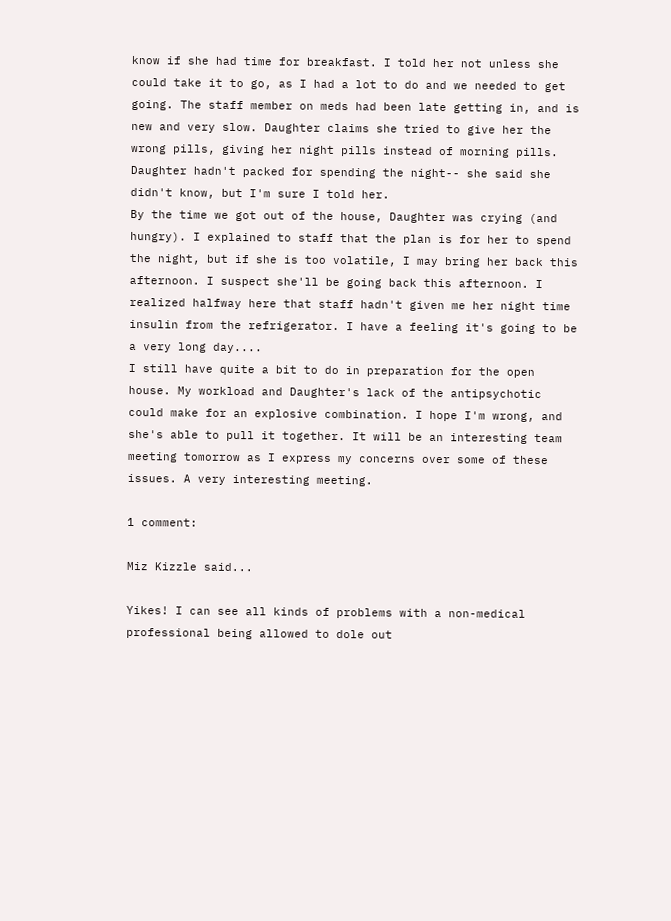know if she had time for breakfast. I told her not unless she could take it to go, as I had a lot to do and we needed to get going. The staff member on meds had been late getting in, and is new and very slow. Daughter claims she tried to give her the wrong pills, giving her night pills instead of morning pills. Daughter hadn't packed for spending the night-- she said she didn't know, but I'm sure I told her.
By the time we got out of the house, Daughter was crying (and hungry). I explained to staff that the plan is for her to spend the night, but if she is too volatile, I may bring her back this afternoon. I suspect she'll be going back this afternoon. I realized halfway here that staff hadn't given me her night time insulin from the refrigerator. I have a feeling it's going to be a very long day....
I still have quite a bit to do in preparation for the open house. My workload and Daughter's lack of the antipsychotic could make for an explosive combination. I hope I'm wrong, and she's able to pull it together. It will be an interesting team meeting tomorrow as I express my concerns over some of these issues. A very interesting meeting.

1 comment:

Miz Kizzle said...

Yikes! I can see all kinds of problems with a non-medical professional being allowed to dole out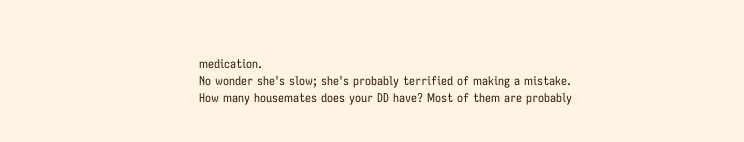medication.
No wonder she's slow; she's probably terrified of making a mistake.
How many housemates does your DD have? Most of them are probably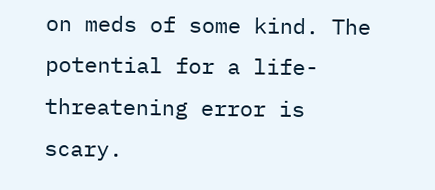on meds of some kind. The potential for a life-threatening error is scary.